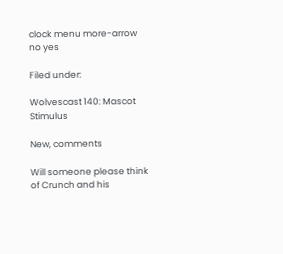clock menu more-arrow no yes

Filed under:

Wolvescast 140: Mascot Stimulus

New, comments

Will someone please think of Crunch and his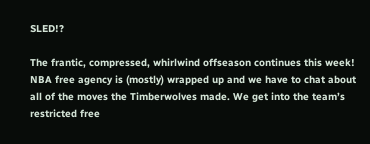SLED!?

The frantic, compressed, whirlwind offseason continues this week! NBA free agency is (mostly) wrapped up and we have to chat about all of the moves the Timberwolves made. We get into the team’s restricted free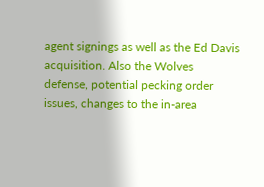agent signings as well as the Ed Davis acquisition. Also the Wolves defense, potential pecking order issues, changes to the in-area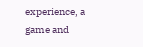experience, a game and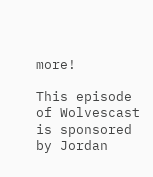more!

This episode of Wolvescast is sponsored by Jordan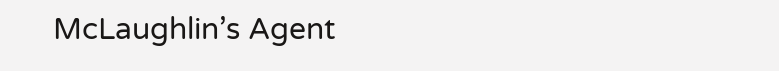McLaughlin’s Agent